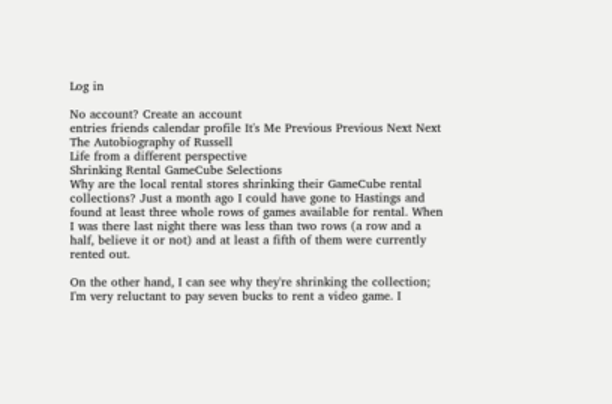Log in

No account? Create an account
entries friends calendar profile It's Me Previous Previous Next Next
The Autobiography of Russell
Life from a different perspective
Shrinking Rental GameCube Selections
Why are the local rental stores shrinking their GameCube rental collections? Just a month ago I could have gone to Hastings and found at least three whole rows of games available for rental. When I was there last night there was less than two rows (a row and a half, believe it or not) and at least a fifth of them were currently rented out.

On the other hand, I can see why they're shrinking the collection; I'm very reluctant to pay seven bucks to rent a video game. I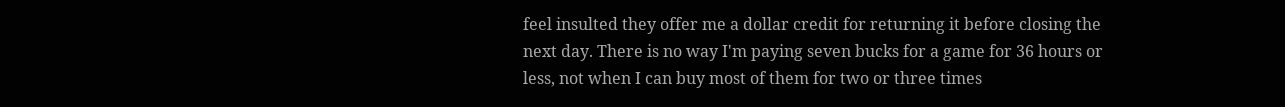feel insulted they offer me a dollar credit for returning it before closing the next day. There is no way I'm paying seven bucks for a game for 36 hours or less, not when I can buy most of them for two or three times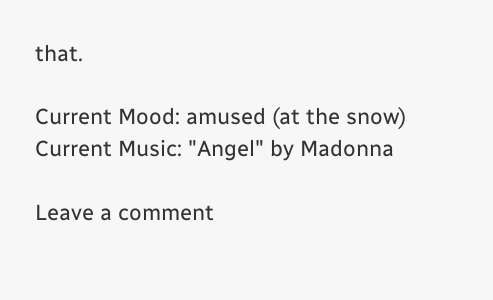that.

Current Mood: amused (at the snow)
Current Music: "Angel" by Madonna

Leave a comment